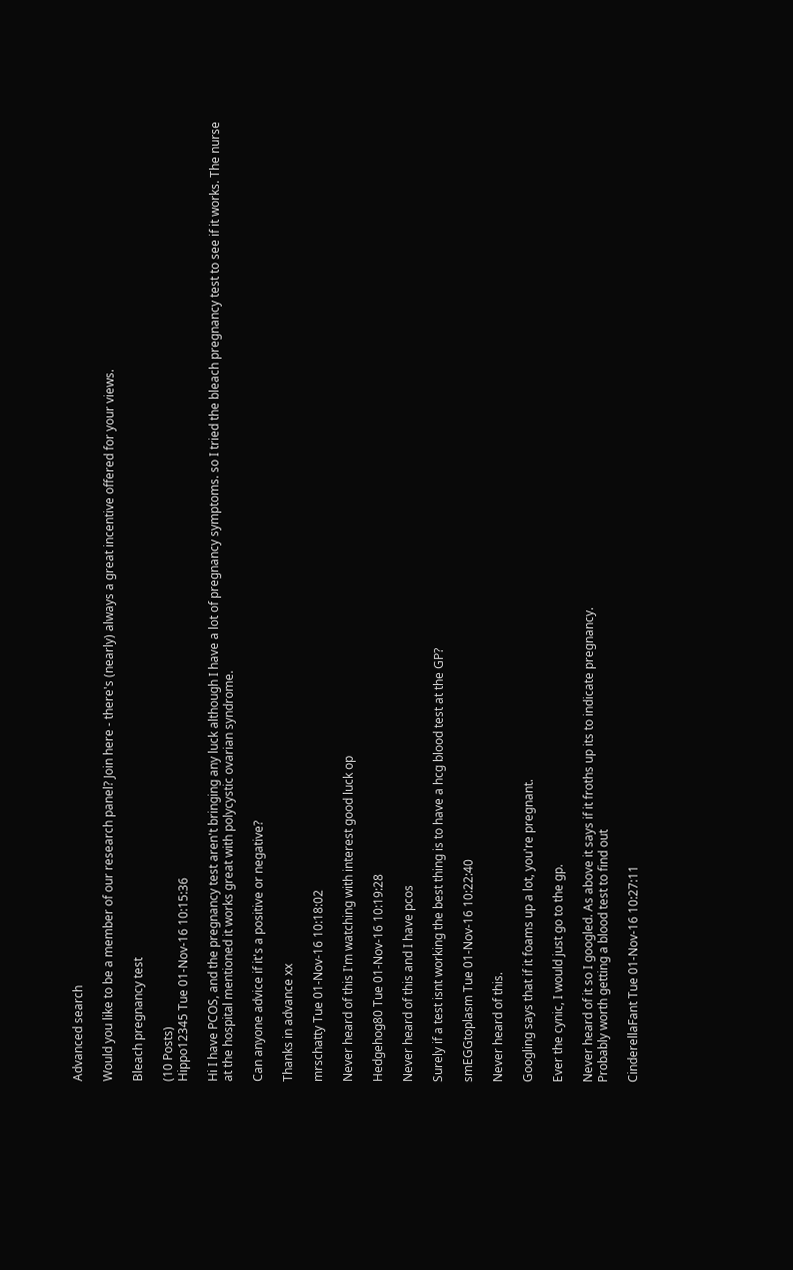Advanced search

Would you like to be a member of our research panel? Join here - there's (nearly) always a great incentive offered for your views.

Bleach pregnancy test

(10 Posts)
Hippo12345 Tue 01-Nov-16 10:15:36

Hi I have PCOS, and the pregnancy test aren't bringing any luck although I have a lot of pregnancy symptoms. so I tried the bleach pregnancy test to see if it works. The nurse at the hospital mentioned it works great with polycystic ovarian syndrome.

Can anyone advice if it's a positive or negative?

Thanks in advance xx

mrschatty Tue 01-Nov-16 10:18:02

Never heard of this I'm watching with interest good luck op

Hedgehog80 Tue 01-Nov-16 10:19:28

Never heard of this and I have pcos

Surely if a test isnt working the best thing is to have a hcg blood test at the GP?

smEGGtoplasm Tue 01-Nov-16 10:22:40

Never heard of this.

Googling says that if it foams up a lot, you're pregnant.

Ever the cynic, I would just go to the gp.

Never heard of it so I googled. As above it says if it froths up its to indicate pregnancy.
Probably worth getting a blood test to find out

CinderellaFant Tue 01-Nov-16 10:27:11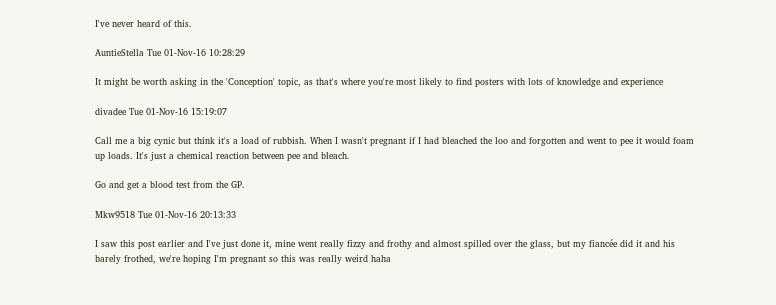I've never heard of this.

AuntieStella Tue 01-Nov-16 10:28:29

It might be worth asking in the 'Conception' topic, as that's where you're most likely to find posters with lots of knowledge and experience

divadee Tue 01-Nov-16 15:19:07

Call me a big cynic but think it's a load of rubbish. When I wasn't pregnant if I had bleached the loo and forgotten and went to pee it would foam up loads. It's just a chemical reaction between pee and bleach.

Go and get a blood test from the GP.

Mkw9518 Tue 01-Nov-16 20:13:33

I saw this post earlier and I've just done it, mine went really fizzy and frothy and almost spilled over the glass, but my fiancée did it and his barely frothed, we're hoping I'm pregnant so this was really weird haha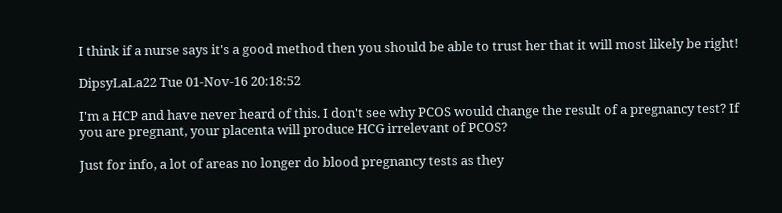I think if a nurse says it's a good method then you should be able to trust her that it will most likely be right!

DipsyLaLa22 Tue 01-Nov-16 20:18:52

I'm a HCP and have never heard of this. I don't see why PCOS would change the result of a pregnancy test? If you are pregnant, your placenta will produce HCG irrelevant of PCOS?

Just for info, a lot of areas no longer do blood pregnancy tests as they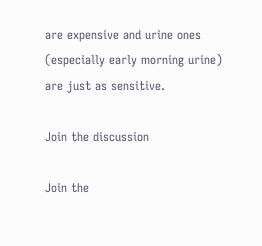are expensive and urine ones (especially early morning urine) are just as sensitive.

Join the discussion

Join the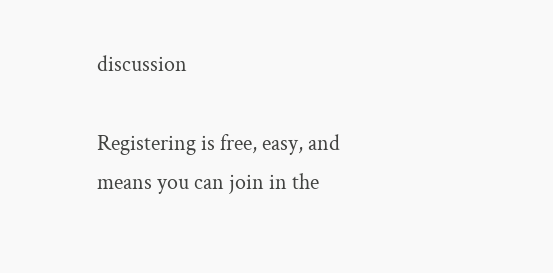discussion

Registering is free, easy, and means you can join in the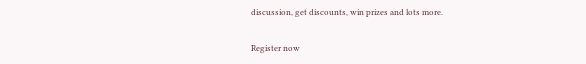discussion, get discounts, win prizes and lots more.

Register now